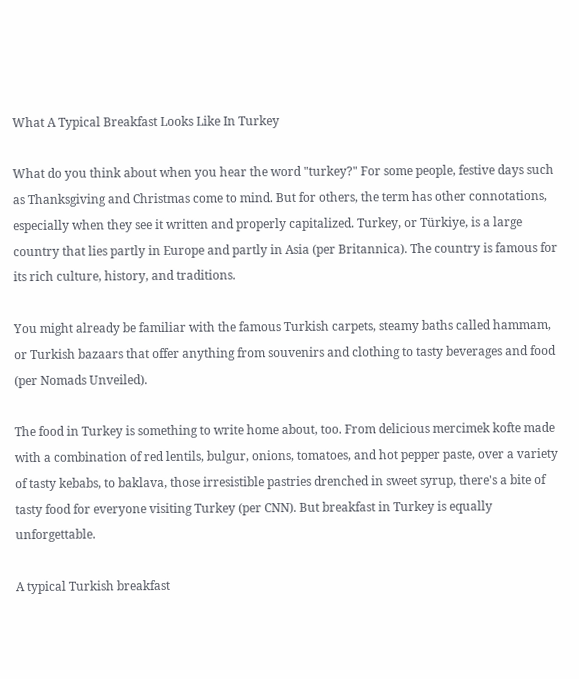What A Typical Breakfast Looks Like In Turkey

What do you think about when you hear the word "turkey?" For some people, festive days such as Thanksgiving and Christmas come to mind. But for others, the term has other connotations, especially when they see it written and properly capitalized. Turkey, or Türkiye, is a large country that lies partly in Europe and partly in Asia (per Britannica). The country is famous for its rich culture, history, and traditions.

You might already be familiar with the famous Turkish carpets, steamy baths called hammam, or Turkish bazaars that offer anything from souvenirs and clothing to tasty beverages and food (per Nomads Unveiled).

The food in Turkey is something to write home about, too. From delicious mercimek kofte made with a combination of red lentils, bulgur, onions, tomatoes, and hot pepper paste, over a variety of tasty kebabs, to baklava, those irresistible pastries drenched in sweet syrup, there's a bite of tasty food for everyone visiting Turkey (per CNN). But breakfast in Turkey is equally unforgettable.

A typical Turkish breakfast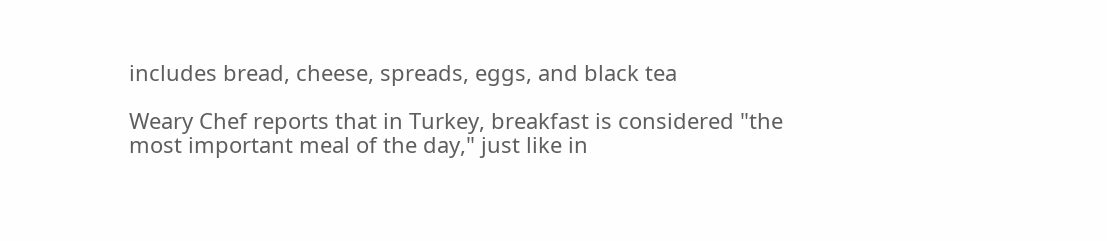includes bread, cheese, spreads, eggs, and black tea

Weary Chef reports that in Turkey, breakfast is considered "the most important meal of the day," just like in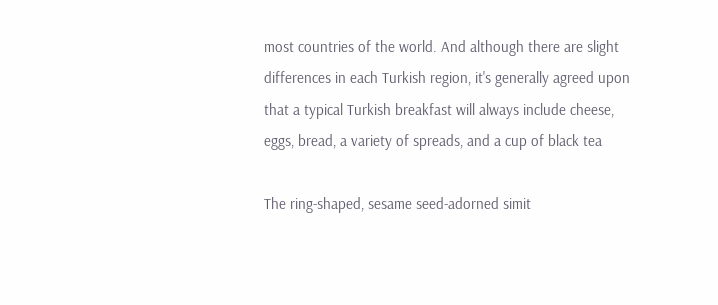most countries of the world. And although there are slight differences in each Turkish region, it's generally agreed upon that a typical Turkish breakfast will always include cheese, eggs, bread, a variety of spreads, and a cup of black tea

The ring-shaped, sesame seed-adorned simit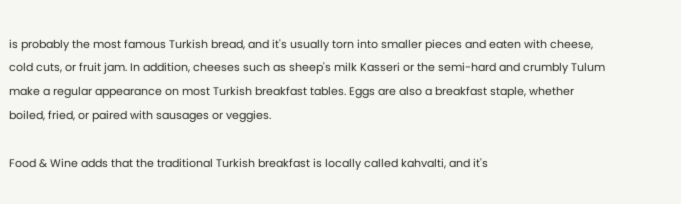is probably the most famous Turkish bread, and it's usually torn into smaller pieces and eaten with cheese, cold cuts, or fruit jam. In addition, cheeses such as sheep's milk Kasseri or the semi-hard and crumbly Tulum make a regular appearance on most Turkish breakfast tables. Eggs are also a breakfast staple, whether boiled, fried, or paired with sausages or veggies.

Food & Wine adds that the traditional Turkish breakfast is locally called kahvalti, and it's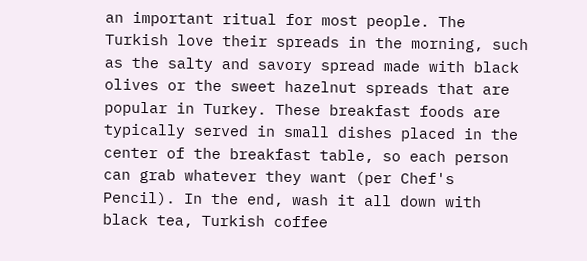an important ritual for most people. The Turkish love their spreads in the morning, such as the salty and savory spread made with black olives or the sweet hazelnut spreads that are popular in Turkey. These breakfast foods are typically served in small dishes placed in the center of the breakfast table, so each person can grab whatever they want (per Chef's Pencil). In the end, wash it all down with black tea, Turkish coffee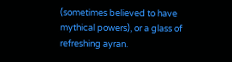(sometimes believed to have mythical powers), or a glass of refreshing ayran.